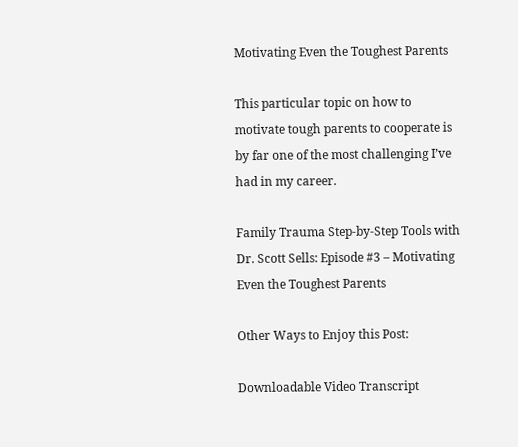Motivating Even the Toughest Parents

This particular topic on how to motivate tough parents to cooperate is by far one of the most challenging I’ve had in my career.

Family Trauma Step-by-Step Tools with Dr. Scott Sells: Episode #3 – Motivating Even the Toughest Parents

Other Ways to Enjoy this Post:

Downloadable Video Transcript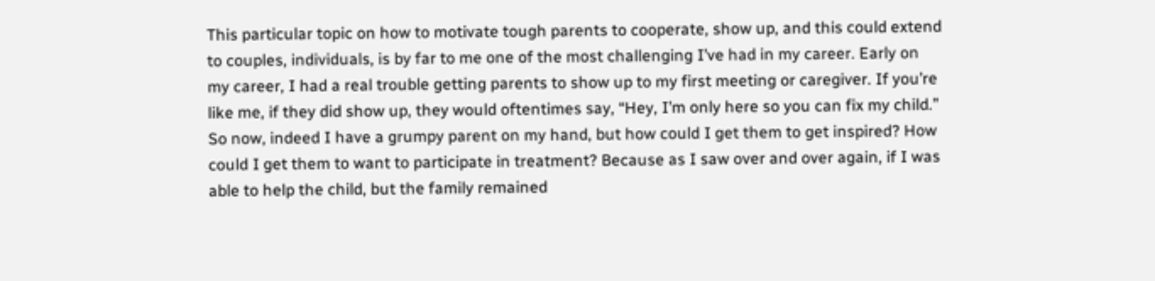This particular topic on how to motivate tough parents to cooperate, show up, and this could extend to couples, individuals, is by far to me one of the most challenging I’ve had in my career. Early on my career, I had a real trouble getting parents to show up to my first meeting or caregiver. If you’re like me, if they did show up, they would oftentimes say, “Hey, I’m only here so you can fix my child.” So now, indeed I have a grumpy parent on my hand, but how could I get them to get inspired? How could I get them to want to participate in treatment? Because as I saw over and over again, if I was able to help the child, but the family remained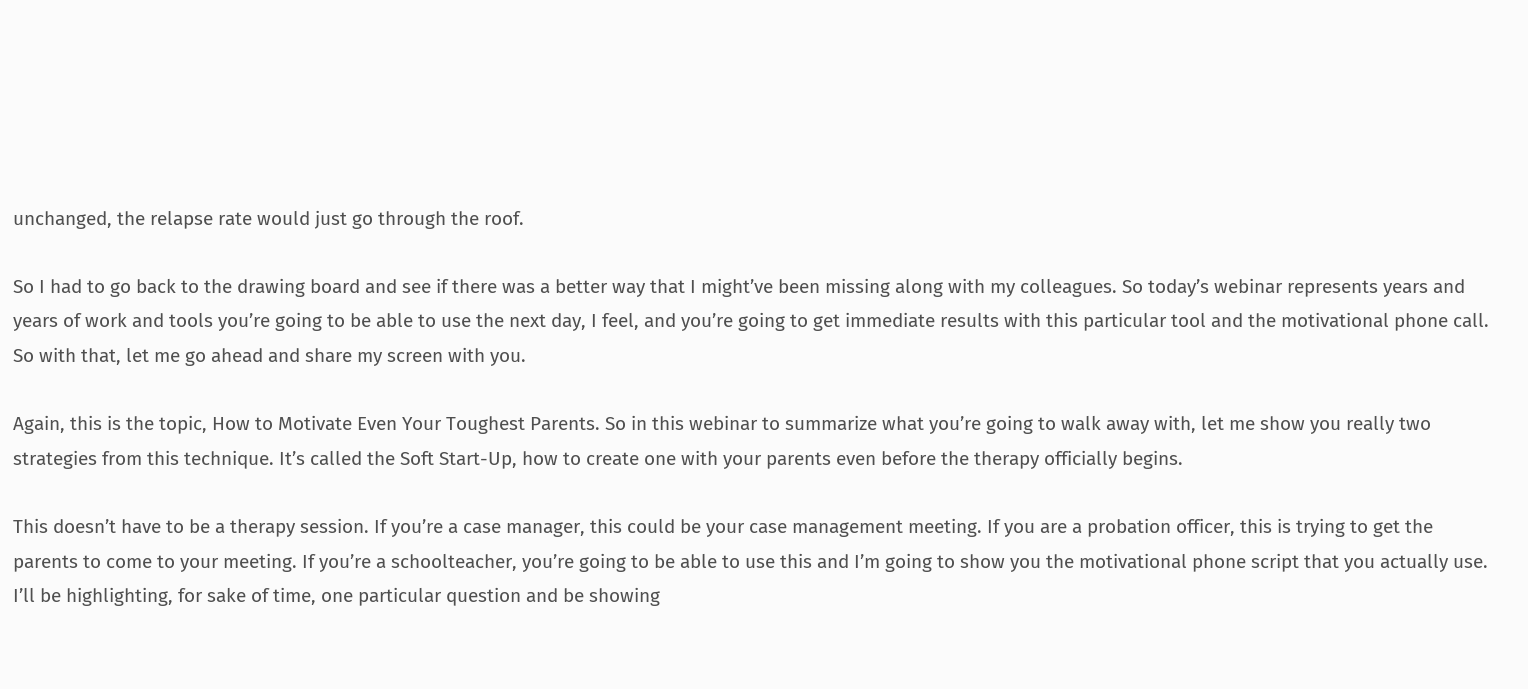unchanged, the relapse rate would just go through the roof.

So I had to go back to the drawing board and see if there was a better way that I might’ve been missing along with my colleagues. So today’s webinar represents years and years of work and tools you’re going to be able to use the next day, I feel, and you’re going to get immediate results with this particular tool and the motivational phone call. So with that, let me go ahead and share my screen with you.

Again, this is the topic, How to Motivate Even Your Toughest Parents. So in this webinar to summarize what you’re going to walk away with, let me show you really two strategies from this technique. It’s called the Soft Start-Up, how to create one with your parents even before the therapy officially begins.

This doesn’t have to be a therapy session. If you’re a case manager, this could be your case management meeting. If you are a probation officer, this is trying to get the parents to come to your meeting. If you’re a schoolteacher, you’re going to be able to use this and I’m going to show you the motivational phone script that you actually use. I’ll be highlighting, for sake of time, one particular question and be showing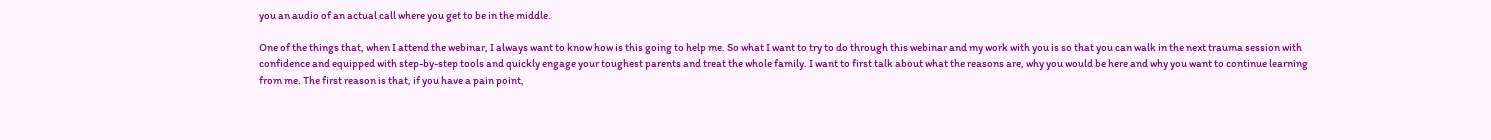you an audio of an actual call where you get to be in the middle.

One of the things that, when I attend the webinar, I always want to know how is this going to help me. So what I want to try to do through this webinar and my work with you is so that you can walk in the next trauma session with confidence and equipped with step-by-step tools and quickly engage your toughest parents and treat the whole family. I want to first talk about what the reasons are, why you would be here and why you want to continue learning from me. The first reason is that, if you have a pain point,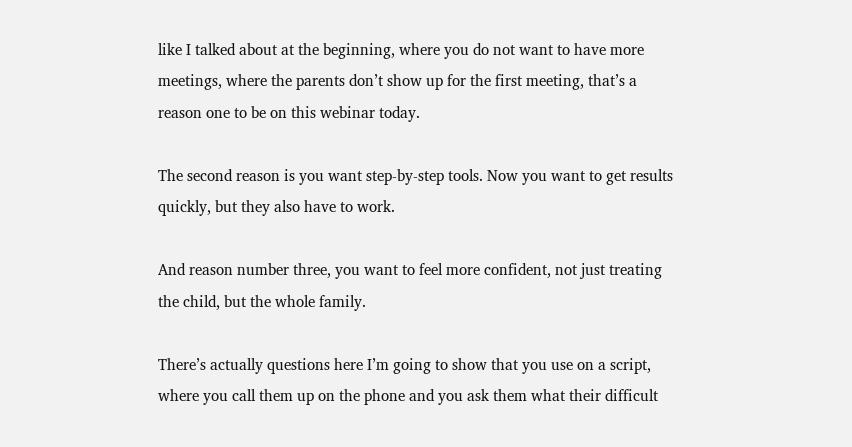like I talked about at the beginning, where you do not want to have more meetings, where the parents don’t show up for the first meeting, that’s a reason one to be on this webinar today.

The second reason is you want step-by-step tools. Now you want to get results quickly, but they also have to work.

And reason number three, you want to feel more confident, not just treating the child, but the whole family.

There’s actually questions here I’m going to show that you use on a script, where you call them up on the phone and you ask them what their difficult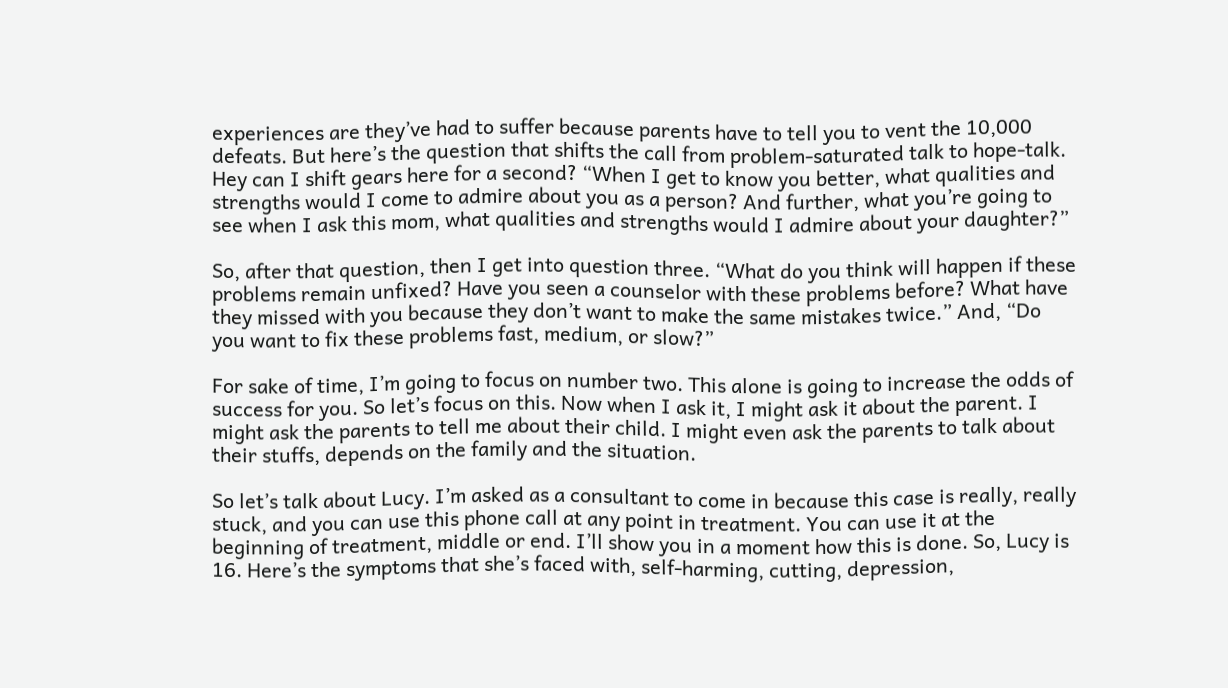experiences are they’ve had to suffer because parents have to tell you to vent the 10,000 defeats. But here’s the question that shifts the call from problem-saturated talk to hope-talk. Hey can I shift gears here for a second? “When I get to know you better, what qualities and strengths would I come to admire about you as a person? And further, what you’re going to see when I ask this mom, what qualities and strengths would I admire about your daughter?”

So, after that question, then I get into question three. “What do you think will happen if these problems remain unfixed? Have you seen a counselor with these problems before? What have they missed with you because they don’t want to make the same mistakes twice.” And, “Do you want to fix these problems fast, medium, or slow?”

For sake of time, I’m going to focus on number two. This alone is going to increase the odds of success for you. So let’s focus on this. Now when I ask it, I might ask it about the parent. I might ask the parents to tell me about their child. I might even ask the parents to talk about their stuffs, depends on the family and the situation.

So let’s talk about Lucy. I’m asked as a consultant to come in because this case is really, really stuck, and you can use this phone call at any point in treatment. You can use it at the beginning of treatment, middle or end. I’ll show you in a moment how this is done. So, Lucy is 16. Here’s the symptoms that she’s faced with, self-harming, cutting, depression,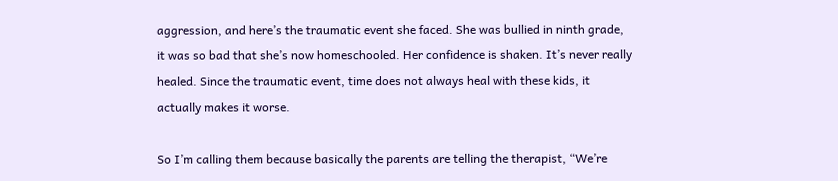aggression, and here’s the traumatic event she faced. She was bullied in ninth grade, it was so bad that she’s now homeschooled. Her confidence is shaken. It’s never really healed. Since the traumatic event, time does not always heal with these kids, it actually makes it worse.

So I’m calling them because basically the parents are telling the therapist, “We’re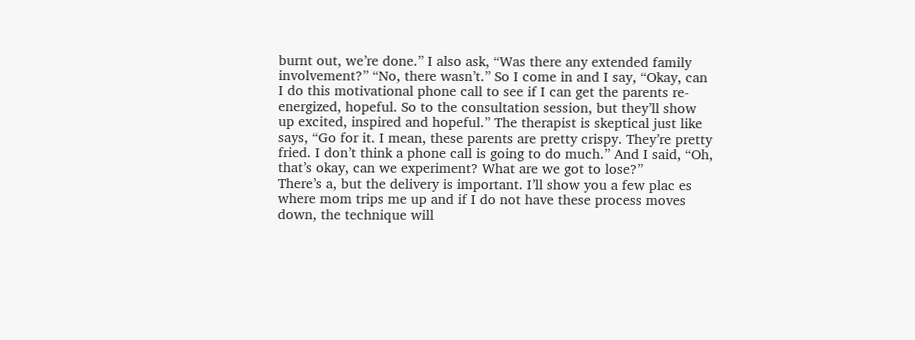burnt out, we’re done.” I also ask, “Was there any extended family involvement?” “No, there wasn’t.” So I come in and I say, “Okay, can I do this motivational phone call to see if I can get the parents re-energized, hopeful. So to the consultation session, but they’ll show up excited, inspired and hopeful.” The therapist is skeptical just like says, “Go for it. I mean, these parents are pretty crispy. They’re pretty fried. I don’t think a phone call is going to do much.” And I said, “Oh, that’s okay, can we experiment? What are we got to lose?”
There’s a, but the delivery is important. I’ll show you a few plac es where mom trips me up and if I do not have these process moves down, the technique will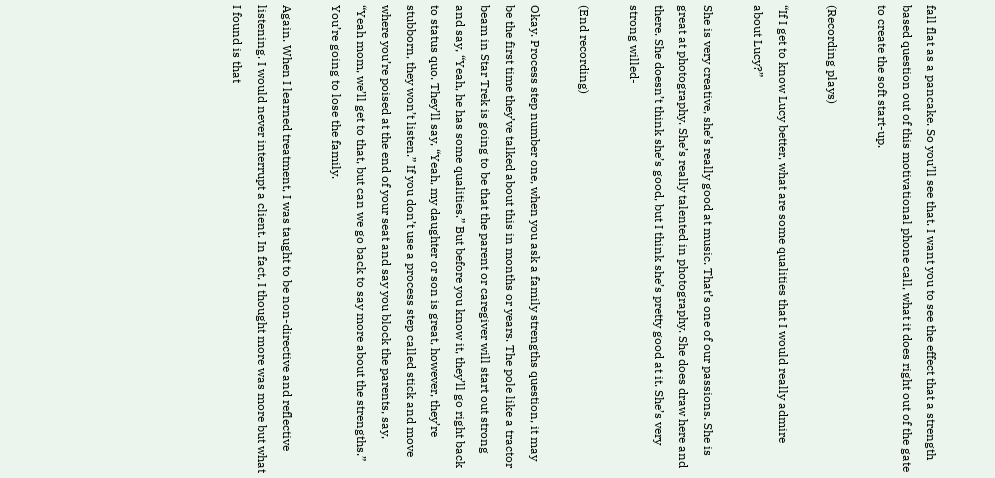fall flat as a pancake. So you’ll see that. I want you to see the effect that a strength based question out of this motivational phone call, what it does right out of the gate to create the soft start-up.

(Recording plays)

“If I get to know Lucy better, what are some qualities that I would really admire about Lucy?”

She is very creative, she’s really good at music. That’s one of our passions. She is great at photography. She’s really talented in photography. She does draw here and there. She doesn’t think she’s good, but I think she’s pretty good at it. She’s very strong willed-

(End recording)

Okay. Process step number one, when you ask a family strengths question, it may be the first time they’ve talked about this in months or years. The pole like a tractor beam in Star Trek is going to be that the parent or caregiver will start out strong and say, “Yeah, he has some qualities.” But before you know it, they’ll go right back to status quo. They’ll say, “Yeah, my daughter or son is great, however, they’re stubborn, they won’t listen.” If you don’t use a process step called stick and move where you’re poised at the end of your seat and say you block the parents, say, “Yeah mom, we’ll get to that, but can we go back to say more about the strengths.” You’re going to lose the family.

Again. When I learned treatment, I was taught to be non-directive and reflective listening. I would never interrupt a client. In fact, I thought more was more but what I found is that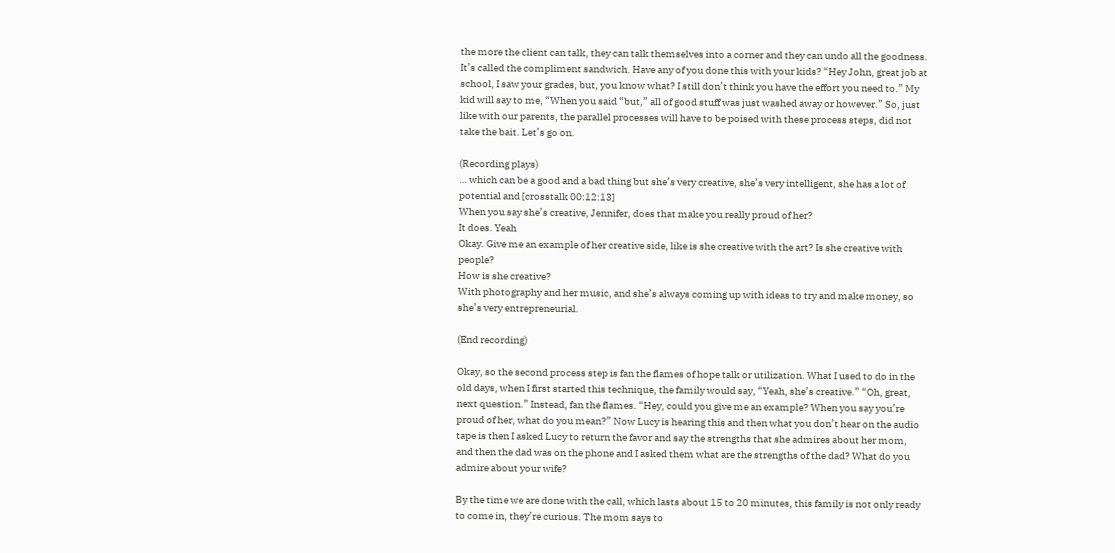the more the client can talk, they can talk themselves into a corner and they can undo all the goodness. It’s called the compliment sandwich. Have any of you done this with your kids? “Hey John, great job at school, I saw your grades, but, you know what? I still don’t think you have the effort you need to.” My kid will say to me, “When you said “but,” all of good stuff was just washed away or however.” So, just like with our parents, the parallel processes will have to be poised with these process steps, did not take the bait. Let’s go on.

(Recording plays)
… which can be a good and a bad thing but she’s very creative, she’s very intelligent, she has a lot of potential and [crosstalk 00:12:13]
When you say she’s creative, Jennifer, does that make you really proud of her?
It does. Yeah
Okay. Give me an example of her creative side, like is she creative with the art? Is she creative with people?
How is she creative?
With photography and her music, and she’s always coming up with ideas to try and make money, so she’s very entrepreneurial.

(End recording)

Okay, so the second process step is fan the flames of hope talk or utilization. What I used to do in the old days, when I first started this technique, the family would say, “Yeah, she’s creative.” “Oh, great, next question.” Instead, fan the flames. “Hey, could you give me an example? When you say you’re proud of her, what do you mean?” Now Lucy is hearing this and then what you don’t hear on the audio tape is then I asked Lucy to return the favor and say the strengths that she admires about her mom, and then the dad was on the phone and I asked them what are the strengths of the dad? What do you admire about your wife?

By the time we are done with the call, which lasts about 15 to 20 minutes, this family is not only ready to come in, they’re curious. The mom says to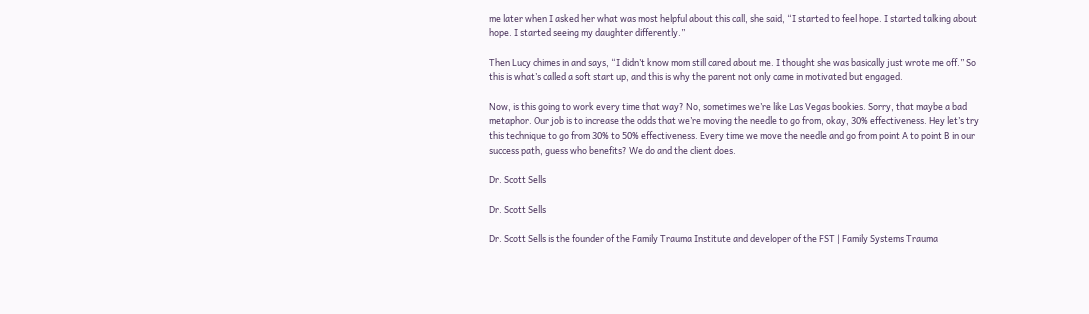me later when I asked her what was most helpful about this call, she said, “I started to feel hope. I started talking about hope. I started seeing my daughter differently.”

Then Lucy chimes in and says, “I didn’t know mom still cared about me. I thought she was basically just wrote me off.” So this is what’s called a soft start up, and this is why the parent not only came in motivated but engaged.

Now, is this going to work every time that way? No, sometimes we’re like Las Vegas bookies. Sorry, that maybe a bad metaphor. Our job is to increase the odds that we’re moving the needle to go from, okay, 30% effectiveness. Hey let’s try this technique to go from 30% to 50% effectiveness. Every time we move the needle and go from point A to point B in our success path, guess who benefits? We do and the client does.

Dr. Scott Sells

Dr. Scott Sells

Dr. Scott Sells is the founder of the Family Trauma Institute and developer of the FST | Family Systems Trauma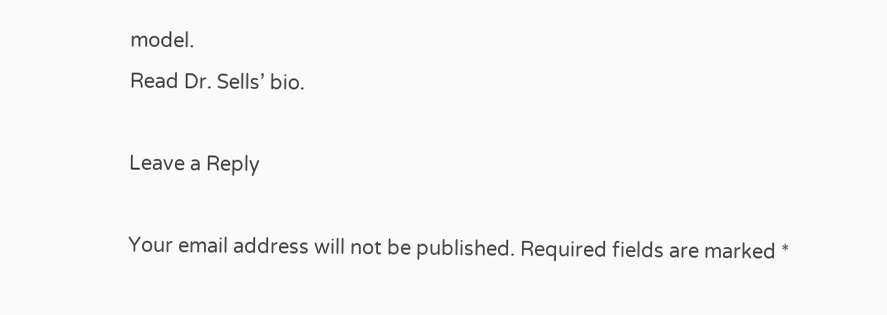model.
Read Dr. Sells’ bio.

Leave a Reply

Your email address will not be published. Required fields are marked *